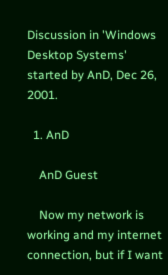Discussion in 'Windows Desktop Systems' started by AnD, Dec 26, 2001.

  1. AnD

    AnD Guest

    Now my network is working and my internet connection, but if I want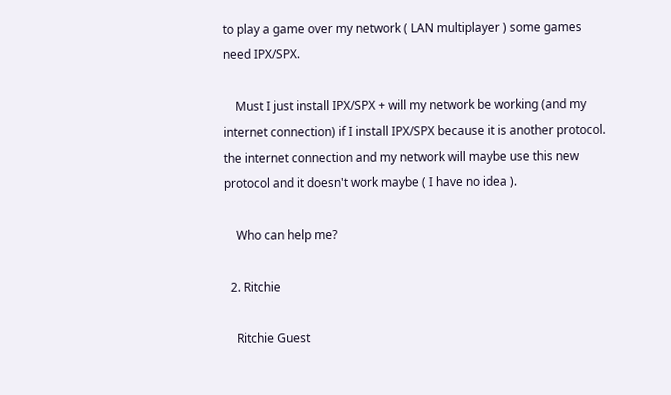to play a game over my network ( LAN multiplayer ) some games need IPX/SPX.

    Must I just install IPX/SPX + will my network be working (and my internet connection) if I install IPX/SPX because it is another protocol. the internet connection and my network will maybe use this new protocol and it doesn't work maybe ( I have no idea ).

    Who can help me?

  2. Ritchie

    Ritchie Guest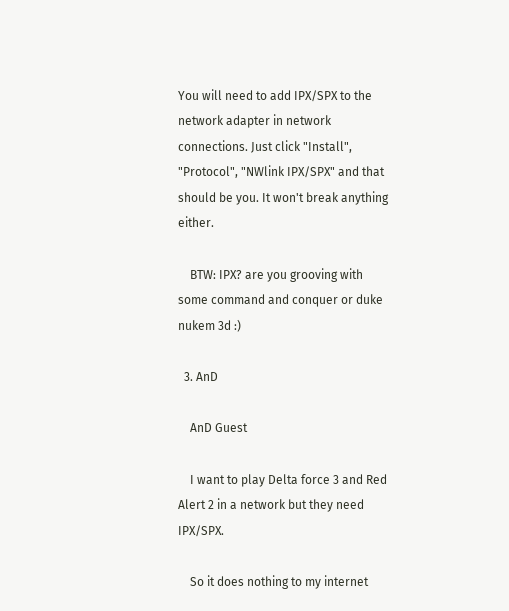You will need to add IPX/SPX to the network adapter in network connections. Just click "Install", "Protocol", "NWlink IPX/SPX" and that should be you. It won't break anything either.

    BTW: IPX? are you grooving with some command and conquer or duke nukem 3d :)

  3. AnD

    AnD Guest

    I want to play Delta force 3 and Red Alert 2 in a network but they need IPX/SPX.

    So it does nothing to my internet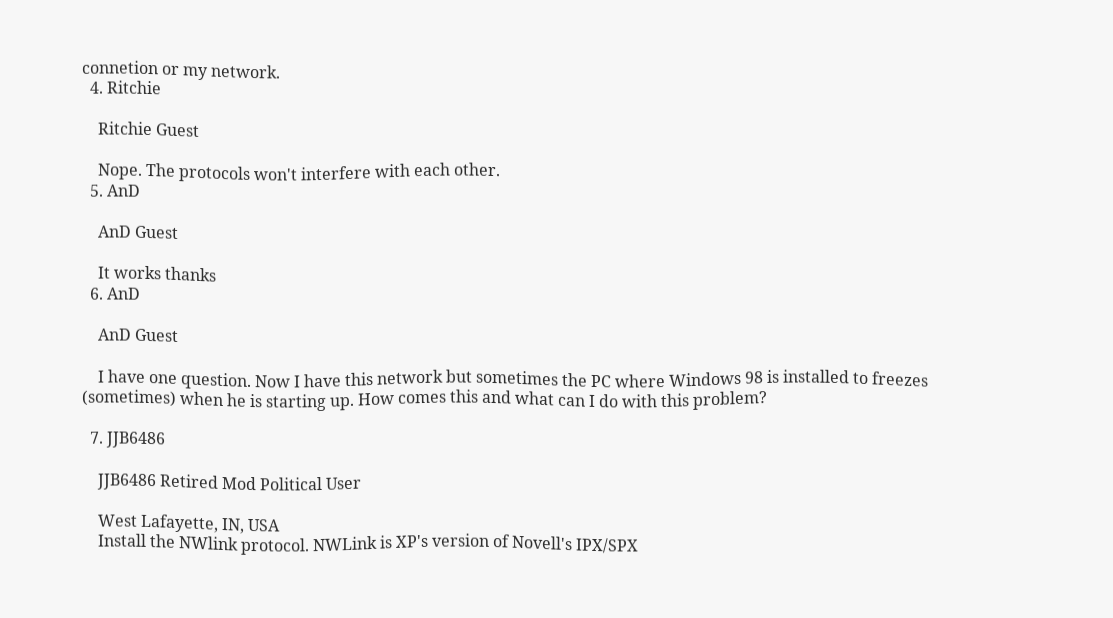connetion or my network.
  4. Ritchie

    Ritchie Guest

    Nope. The protocols won't interfere with each other.
  5. AnD

    AnD Guest

    It works thanks
  6. AnD

    AnD Guest

    I have one question. Now I have this network but sometimes the PC where Windows 98 is installed to freezes (sometimes) when he is starting up. How comes this and what can I do with this problem?

  7. JJB6486

    JJB6486 Retired Mod Political User

    West Lafayette, IN, USA
    Install the NWlink protocol. NWLink is XP's version of Novell's IPX/SPX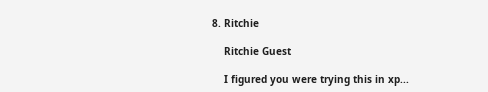8. Ritchie

    Ritchie Guest

    I figured you were trying this in xp...